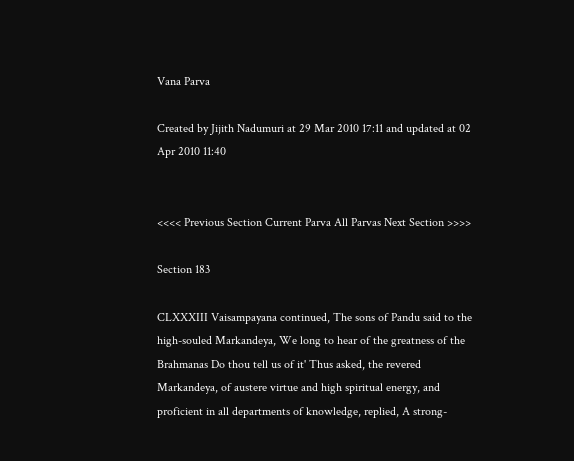Vana Parva

Created by Jijith Nadumuri at 29 Mar 2010 17:11 and updated at 02 Apr 2010 11:40


<<<< Previous Section Current Parva All Parvas Next Section >>>>

Section 183

CLXXXIII Vaisampayana continued, The sons of Pandu said to the high-souled Markandeya, We long to hear of the greatness of the Brahmanas Do thou tell us of it' Thus asked, the revered Markandeya, of austere virtue and high spiritual energy, and proficient in all departments of knowledge, replied, A strong-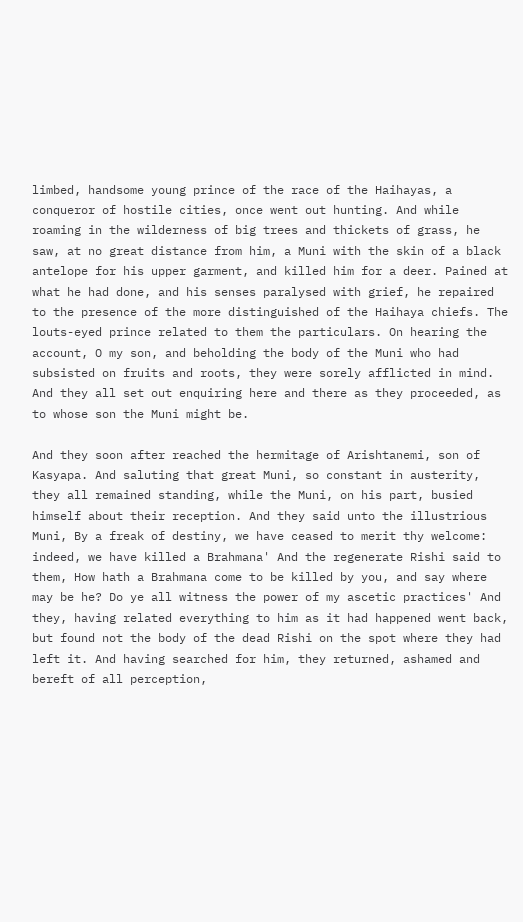limbed, handsome young prince of the race of the Haihayas, a conqueror of hostile cities, once went out hunting. And while roaming in the wilderness of big trees and thickets of grass, he saw, at no great distance from him, a Muni with the skin of a black antelope for his upper garment, and killed him for a deer. Pained at what he had done, and his senses paralysed with grief, he repaired to the presence of the more distinguished of the Haihaya chiefs. The louts-eyed prince related to them the particulars. On hearing the account, O my son, and beholding the body of the Muni who had subsisted on fruits and roots, they were sorely afflicted in mind. And they all set out enquiring here and there as they proceeded, as to whose son the Muni might be.

And they soon after reached the hermitage of Arishtanemi, son of Kasyapa. And saluting that great Muni, so constant in austerity, they all remained standing, while the Muni, on his part, busied himself about their reception. And they said unto the illustrious Muni, By a freak of destiny, we have ceased to merit thy welcome: indeed, we have killed a Brahmana' And the regenerate Rishi said to them, How hath a Brahmana come to be killed by you, and say where may be he? Do ye all witness the power of my ascetic practices' And they, having related everything to him as it had happened went back, but found not the body of the dead Rishi on the spot where they had left it. And having searched for him, they returned, ashamed and bereft of all perception,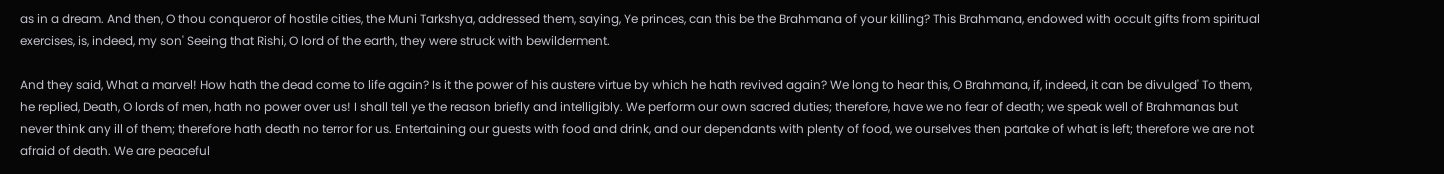as in a dream. And then, O thou conqueror of hostile cities, the Muni Tarkshya, addressed them, saying, Ye princes, can this be the Brahmana of your killing? This Brahmana, endowed with occult gifts from spiritual exercises, is, indeed, my son' Seeing that Rishi, O lord of the earth, they were struck with bewilderment.

And they said, What a marvel! How hath the dead come to life again? Is it the power of his austere virtue by which he hath revived again? We long to hear this, O Brahmana, if, indeed, it can be divulged' To them, he replied, Death, O lords of men, hath no power over us! I shall tell ye the reason briefly and intelligibly. We perform our own sacred duties; therefore, have we no fear of death; we speak well of Brahmanas but never think any ill of them; therefore hath death no terror for us. Entertaining our guests with food and drink, and our dependants with plenty of food, we ourselves then partake of what is left; therefore we are not afraid of death. We are peaceful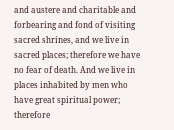and austere and charitable and forbearing and fond of visiting sacred shrines, and we live in sacred places; therefore we have no fear of death. And we live in places inhabited by men who have great spiritual power; therefore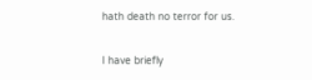hath death no terror for us.

I have briefly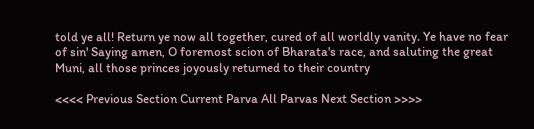told ye all! Return ye now all together, cured of all worldly vanity. Ye have no fear of sin' Saying amen, O foremost scion of Bharata's race, and saluting the great Muni, all those princes joyously returned to their country

<<<< Previous Section Current Parva All Parvas Next Section >>>>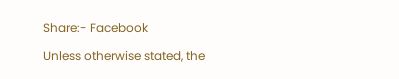Share:- Facebook

Unless otherwise stated, the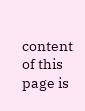content of this page is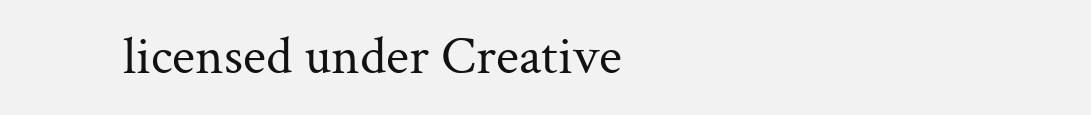licensed under Creative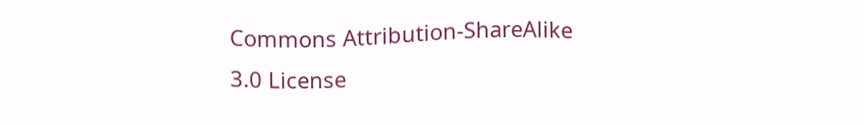Commons Attribution-ShareAlike 3.0 License